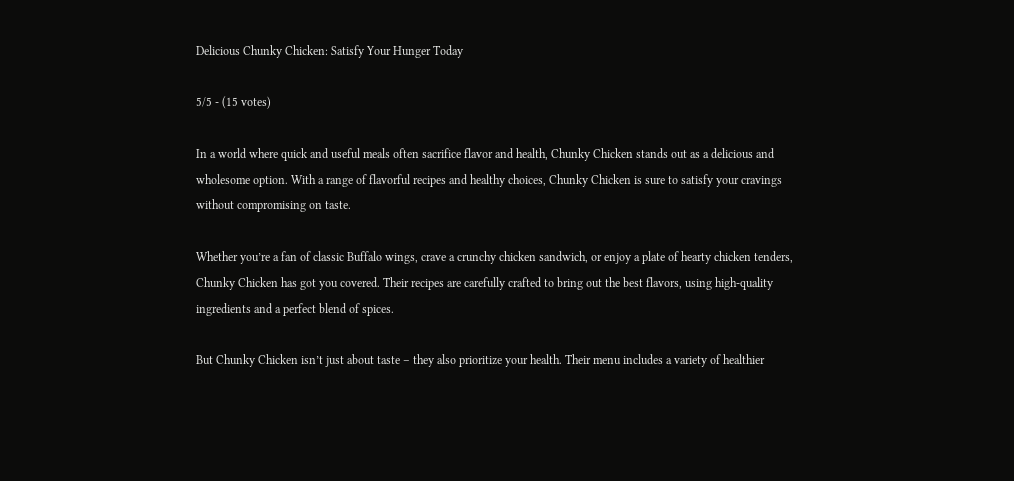Delicious Chunky Chicken: Satisfy Your Hunger Today

5/5 - (15 votes)

In a world where quick and useful meals often sacrifice flavor and health, Chunky Chicken stands out as a delicious and wholesome option. With a range of flavorful recipes and healthy choices, Chunky Chicken is sure to satisfy your cravings without compromising on taste.

Whether you’re a fan of classic Buffalo wings, crave a crunchy chicken sandwich, or enjoy a plate of hearty chicken tenders, Chunky Chicken has got you covered. Their recipes are carefully crafted to bring out the best flavors, using high-quality ingredients and a perfect blend of spices.

But Chunky Chicken isn’t just about taste – they also prioritize your health. Their menu includes a variety of healthier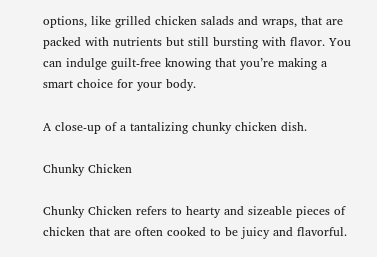options, like grilled chicken salads and wraps, that are packed with nutrients but still bursting with flavor. You can indulge guilt-free knowing that you’re making a smart choice for your body.

A close-up of a tantalizing chunky chicken dish.

Chunky Chicken

Chunky Chicken refers to hearty and sizeable pieces of chicken that are often cooked to be juicy and flavorful.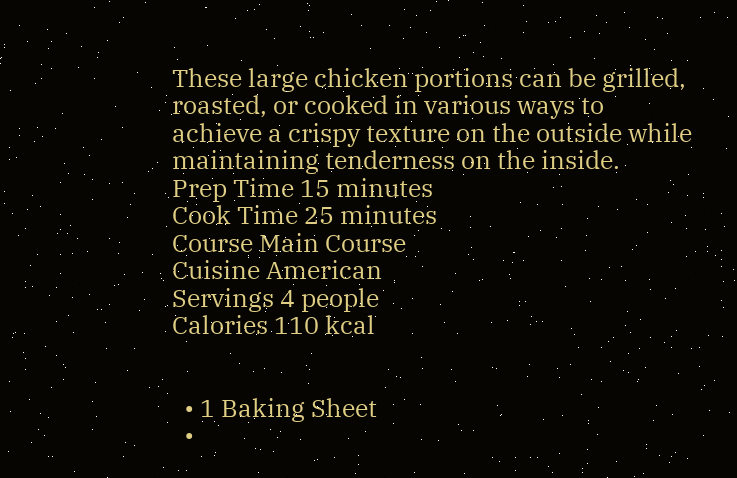These large chicken portions can be grilled, roasted, or cooked in various ways to achieve a crispy texture on the outside while maintaining tenderness on the inside.
Prep Time 15 minutes
Cook Time 25 minutes
Course Main Course
Cuisine American
Servings 4 people
Calories 110 kcal


  • 1 Baking Sheet
  •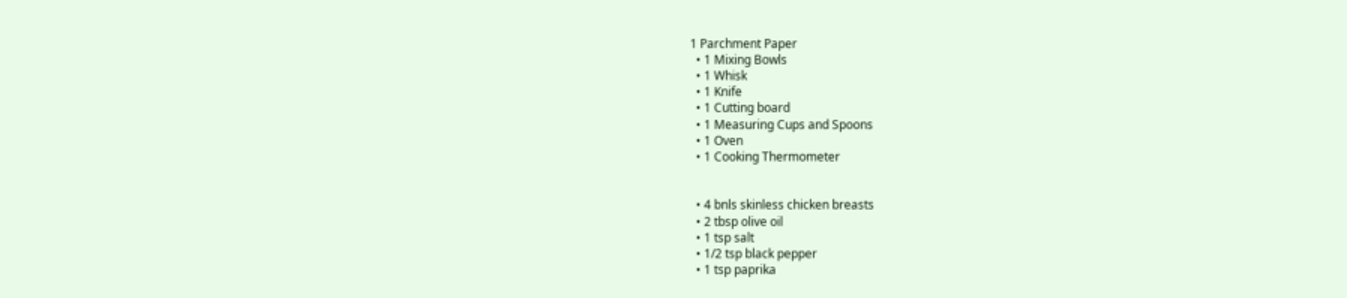1 Parchment Paper
  • 1 Mixing Bowls
  • 1 Whisk
  • 1 Knife
  • 1 Cutting board
  • 1 Measuring Cups and Spoons
  • 1 Oven
  • 1 Cooking Thermometer


  • 4 bnls skinless chicken breasts
  • 2 tbsp olive oil
  • 1 tsp salt
  • 1/2 tsp black pepper
  • 1 tsp paprika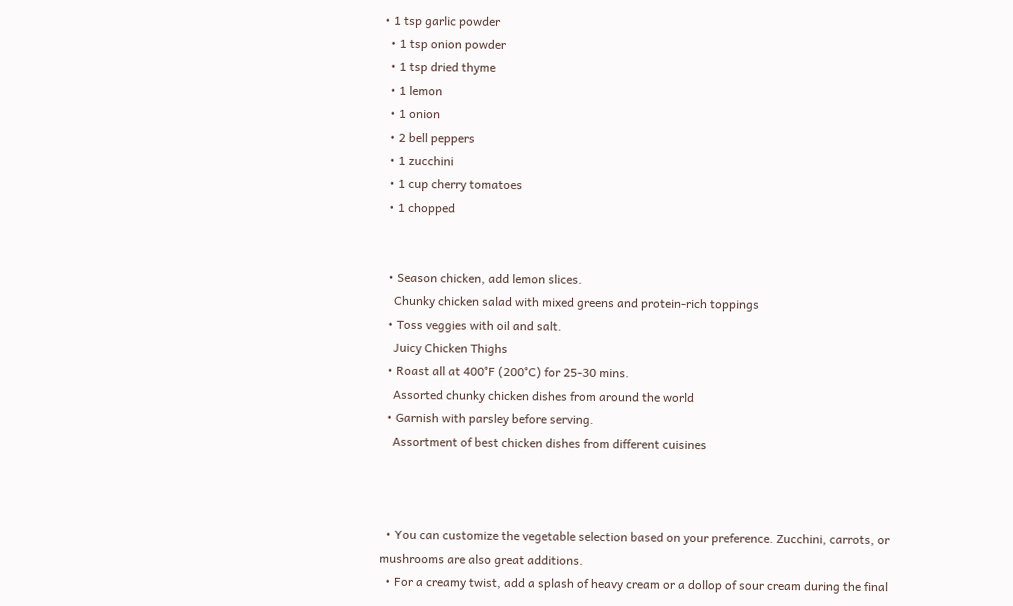• 1 tsp garlic powder
  • 1 tsp onion powder
  • 1 tsp dried thyme
  • 1 lemon
  • 1 onion
  • 2 bell peppers
  • 1 zucchini
  • 1 cup cherry tomatoes
  • 1 chopped


  • Season chicken, add lemon slices.
    Chunky chicken salad with mixed greens and protein-rich toppings
  • Toss veggies with oil and salt.
    Juicy Chicken Thighs
  • Roast all at 400°F (200°C) for 25-30 mins.
    Assorted chunky chicken dishes from around the world
  • Garnish with parsley before serving.
    Assortment of best chicken dishes from different cuisines



  • You can customize the vegetable selection based on your preference. Zucchini, carrots, or mushrooms are also great additions.
  • For a creamy twist, add a splash of heavy cream or a dollop of sour cream during the final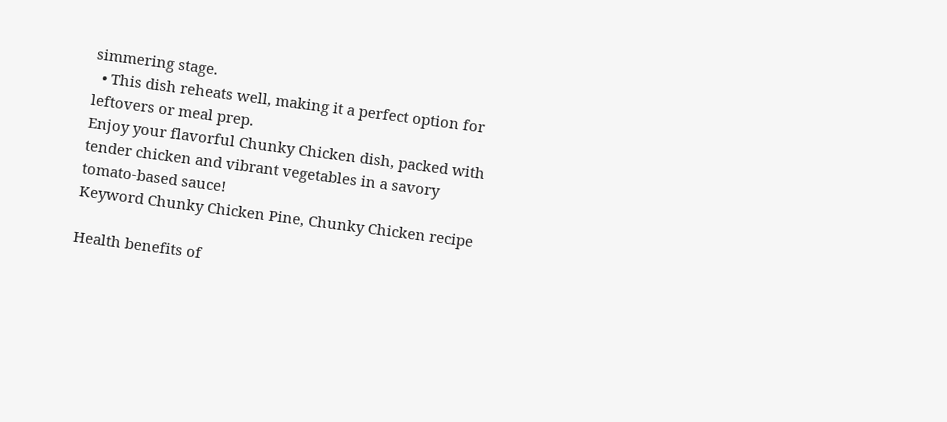simmering stage.
  • This dish reheats well, making it a perfect option for leftovers or meal prep.
Enjoy your flavorful Chunky Chicken dish, packed with tender chicken and vibrant vegetables in a savory tomato-based sauce!
Keyword Chunky Chicken Pine, Chunky Chicken recipe

Health benefits of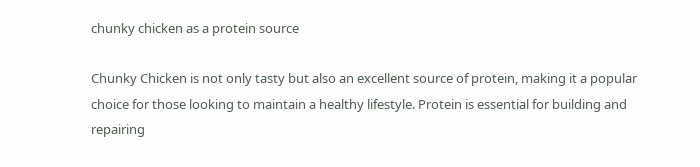chunky chicken as a protein source

Chunky Chicken is not only tasty but also an excellent source of protein, making it a popular choice for those looking to maintain a healthy lifestyle. Protein is essential for building and repairing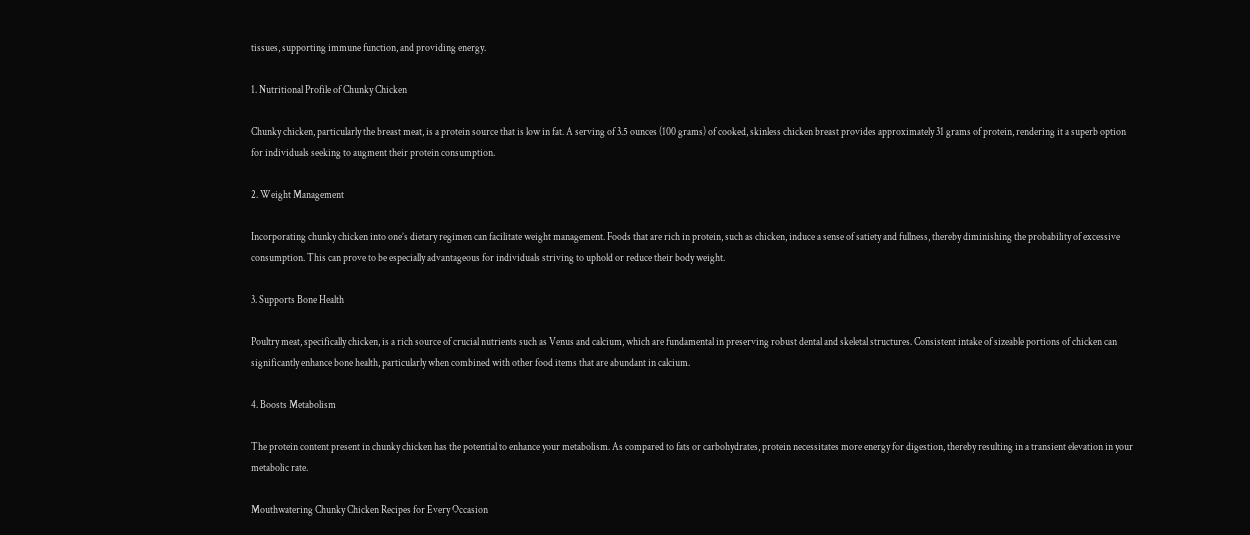tissues, supporting immune function, and providing energy.

1. Nutritional Profile of Chunky Chicken

Chunky chicken, particularly the breast meat, is a protein source that is low in fat. A serving of 3.5 ounces (100 grams) of cooked, skinless chicken breast provides approximately 31 grams of protein, rendering it a superb option for individuals seeking to augment their protein consumption.

2. Weight Management

Incorporating chunky chicken into one’s dietary regimen can facilitate weight management. Foods that are rich in protein, such as chicken, induce a sense of satiety and fullness, thereby diminishing the probability of excessive consumption. This can prove to be especially advantageous for individuals striving to uphold or reduce their body weight.

3. Supports Bone Health

Poultry meat, specifically chicken, is a rich source of crucial nutrients such as Venus and calcium, which are fundamental in preserving robust dental and skeletal structures. Consistent intake of sizeable portions of chicken can significantly enhance bone health, particularly when combined with other food items that are abundant in calcium.

4. Boosts Metabolism

The protein content present in chunky chicken has the potential to enhance your metabolism. As compared to fats or carbohydrates, protein necessitates more energy for digestion, thereby resulting in a transient elevation in your metabolic rate.

Mouthwatering Chunky Chicken Recipes for Every Occasion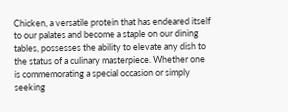Chicken, a versatile protein that has endeared itself to our palates and become a staple on our dining tables, possesses the ability to elevate any dish to the status of a culinary masterpiece. Whether one is commemorating a special occasion or simply seeking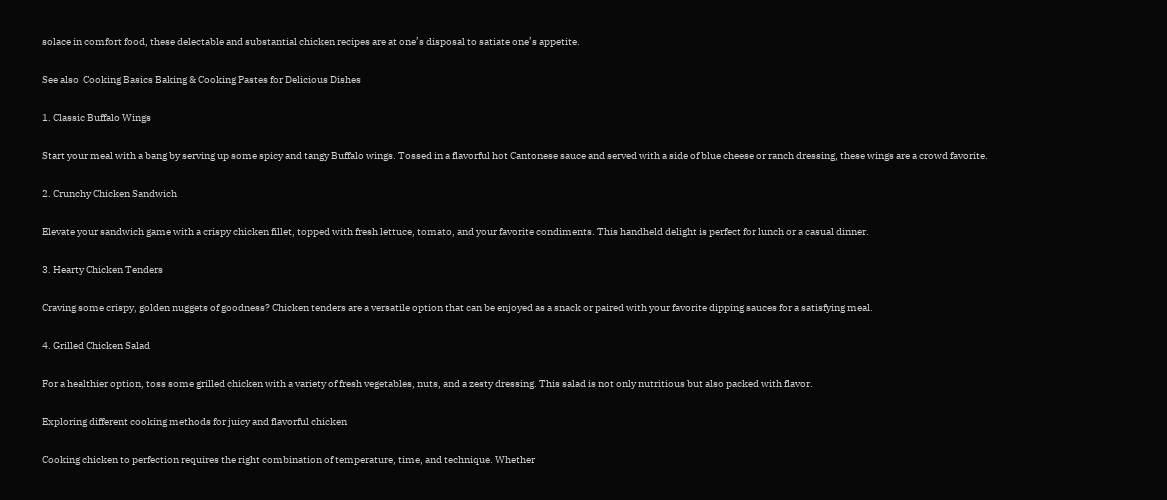solace in comfort food, these delectable and substantial chicken recipes are at one’s disposal to satiate one’s appetite.

See also  Cooking Basics Baking & Cooking Pastes for Delicious Dishes

1. Classic Buffalo Wings

Start your meal with a bang by serving up some spicy and tangy Buffalo wings. Tossed in a flavorful hot Cantonese sauce and served with a side of blue cheese or ranch dressing, these wings are a crowd favorite.

2. Crunchy Chicken Sandwich

Elevate your sandwich game with a crispy chicken fillet, topped with fresh lettuce, tomato, and your favorite condiments. This handheld delight is perfect for lunch or a casual dinner.

3. Hearty Chicken Tenders

Craving some crispy, golden nuggets of goodness? Chicken tenders are a versatile option that can be enjoyed as a snack or paired with your favorite dipping sauces for a satisfying meal.

4. Grilled Chicken Salad

For a healthier option, toss some grilled chicken with a variety of fresh vegetables, nuts, and a zesty dressing. This salad is not only nutritious but also packed with flavor.

Exploring different cooking methods for juicy and flavorful chicken

Cooking chicken to perfection requires the right combination of temperature, time, and technique. Whether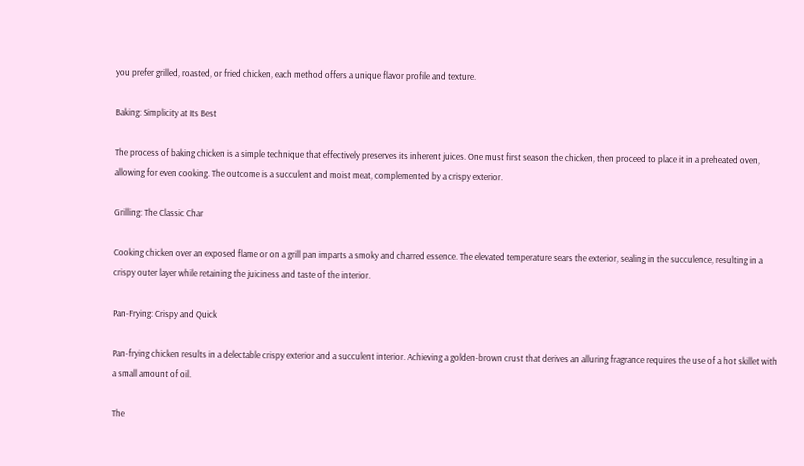you prefer grilled, roasted, or fried chicken, each method offers a unique flavor profile and texture.

Baking: Simplicity at Its Best

The process of baking chicken is a simple technique that effectively preserves its inherent juices. One must first season the chicken, then proceed to place it in a preheated oven, allowing for even cooking. The outcome is a succulent and moist meat, complemented by a crispy exterior.

Grilling: The Classic Char

Cooking chicken over an exposed flame or on a grill pan imparts a smoky and charred essence. The elevated temperature sears the exterior, sealing in the succulence, resulting in a crispy outer layer while retaining the juiciness and taste of the interior.

Pan-Frying: Crispy and Quick

Pan-frying chicken results in a delectable crispy exterior and a succulent interior. Achieving a golden-brown crust that derives an alluring fragrance requires the use of a hot skillet with a small amount of oil.

The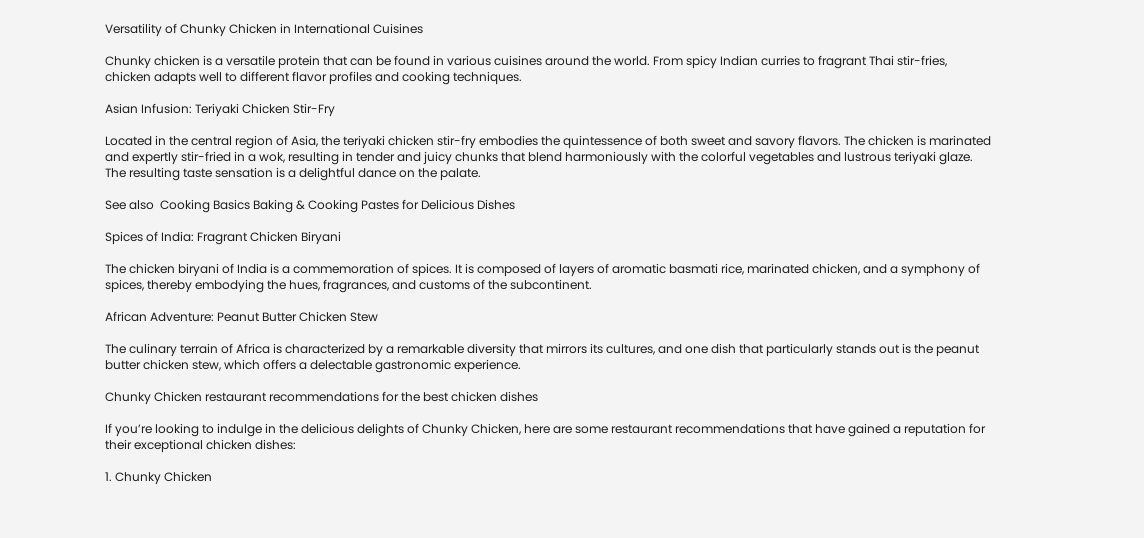Versatility of Chunky Chicken in International Cuisines

Chunky chicken is a versatile protein that can be found in various cuisines around the world. From spicy Indian curries to fragrant Thai stir-fries, chicken adapts well to different flavor profiles and cooking techniques.

Asian Infusion: Teriyaki Chicken Stir-Fry

Located in the central region of Asia, the teriyaki chicken stir-fry embodies the quintessence of both sweet and savory flavors. The chicken is marinated and expertly stir-fried in a wok, resulting in tender and juicy chunks that blend harmoniously with the colorful vegetables and lustrous teriyaki glaze. The resulting taste sensation is a delightful dance on the palate.

See also  Cooking Basics Baking & Cooking Pastes for Delicious Dishes

Spices of India: Fragrant Chicken Biryani

The chicken biryani of India is a commemoration of spices. It is composed of layers of aromatic basmati rice, marinated chicken, and a symphony of spices, thereby embodying the hues, fragrances, and customs of the subcontinent.

African Adventure: Peanut Butter Chicken Stew

The culinary terrain of Africa is characterized by a remarkable diversity that mirrors its cultures, and one dish that particularly stands out is the peanut butter chicken stew, which offers a delectable gastronomic experience.

Chunky Chicken restaurant recommendations for the best chicken dishes

If you’re looking to indulge in the delicious delights of Chunky Chicken, here are some restaurant recommendations that have gained a reputation for their exceptional chicken dishes:

1. Chunky Chicken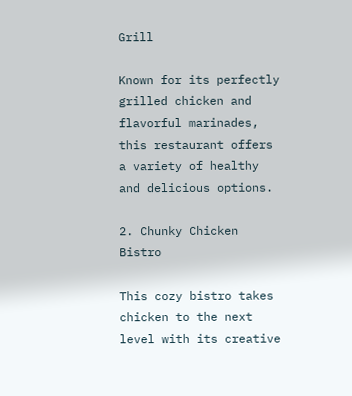Grill

Known for its perfectly grilled chicken and flavorful marinades, this restaurant offers a variety of healthy and delicious options.

2. Chunky Chicken Bistro

This cozy bistro takes chicken to the next level with its creative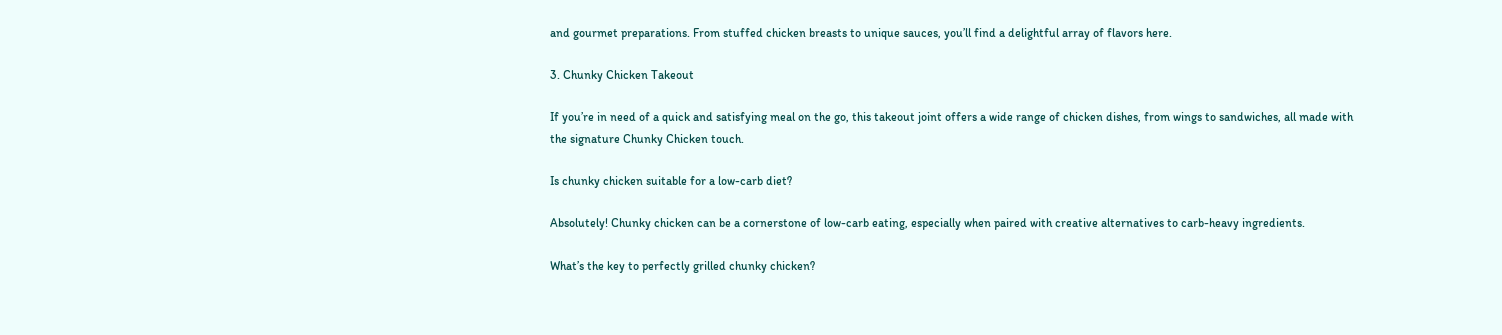and gourmet preparations. From stuffed chicken breasts to unique sauces, you’ll find a delightful array of flavors here.

3. Chunky Chicken Takeout

If you’re in need of a quick and satisfying meal on the go, this takeout joint offers a wide range of chicken dishes, from wings to sandwiches, all made with the signature Chunky Chicken touch.

Is chunky chicken suitable for a low-carb diet?

Absolutely! Chunky chicken can be a cornerstone of low-carb eating, especially when paired with creative alternatives to carb-heavy ingredients.

What’s the key to perfectly grilled chunky chicken?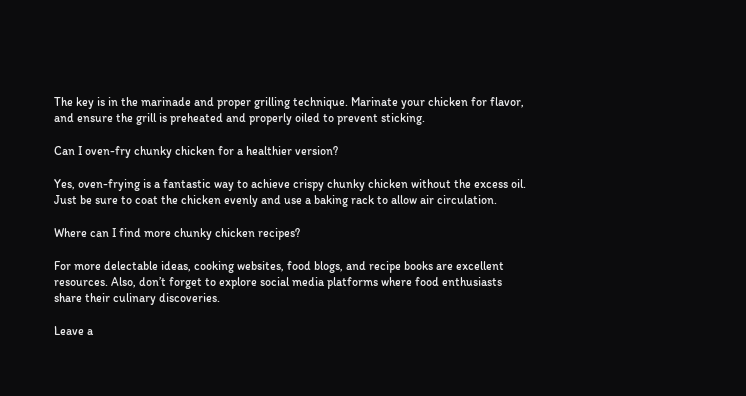The key is in the marinade and proper grilling technique. Marinate your chicken for flavor, and ensure the grill is preheated and properly oiled to prevent sticking.

Can I oven-fry chunky chicken for a healthier version?

Yes, oven-frying is a fantastic way to achieve crispy chunky chicken without the excess oil. Just be sure to coat the chicken evenly and use a baking rack to allow air circulation.

Where can I find more chunky chicken recipes?

For more delectable ideas, cooking websites, food blogs, and recipe books are excellent resources. Also, don’t forget to explore social media platforms where food enthusiasts share their culinary discoveries.

Leave a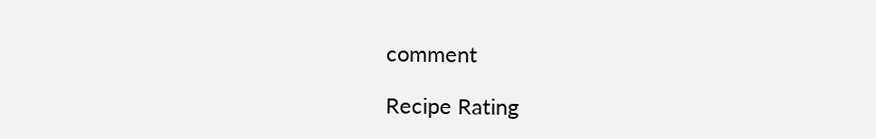comment

Recipe Rating